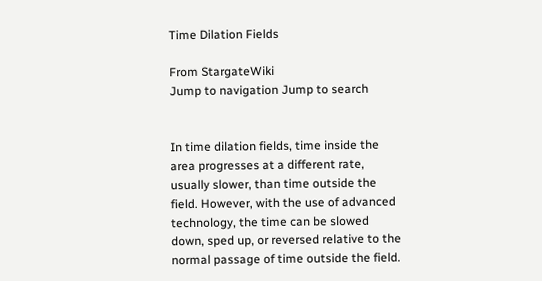Time Dilation Fields

From StargateWiki
Jump to navigation Jump to search


In time dilation fields, time inside the area progresses at a different rate, usually slower, than time outside the field. However, with the use of advanced technology, the time can be slowed down, sped up, or reversed relative to the normal passage of time outside the field.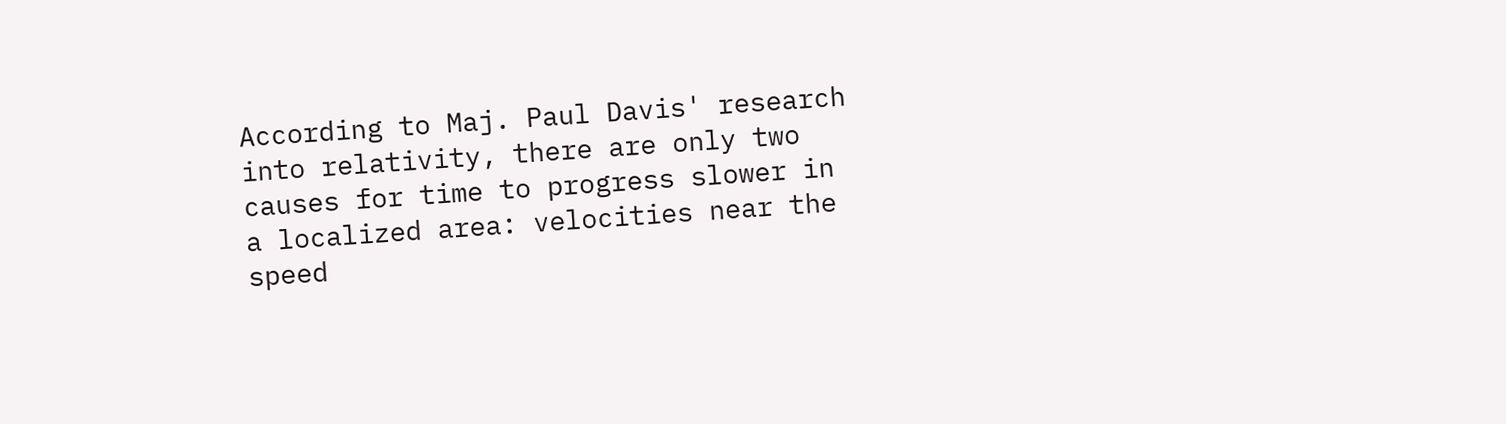According to Maj. Paul Davis' research into relativity, there are only two causes for time to progress slower in a localized area: velocities near the speed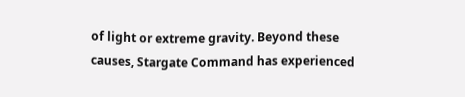of light or extreme gravity. Beyond these causes, Stargate Command has experienced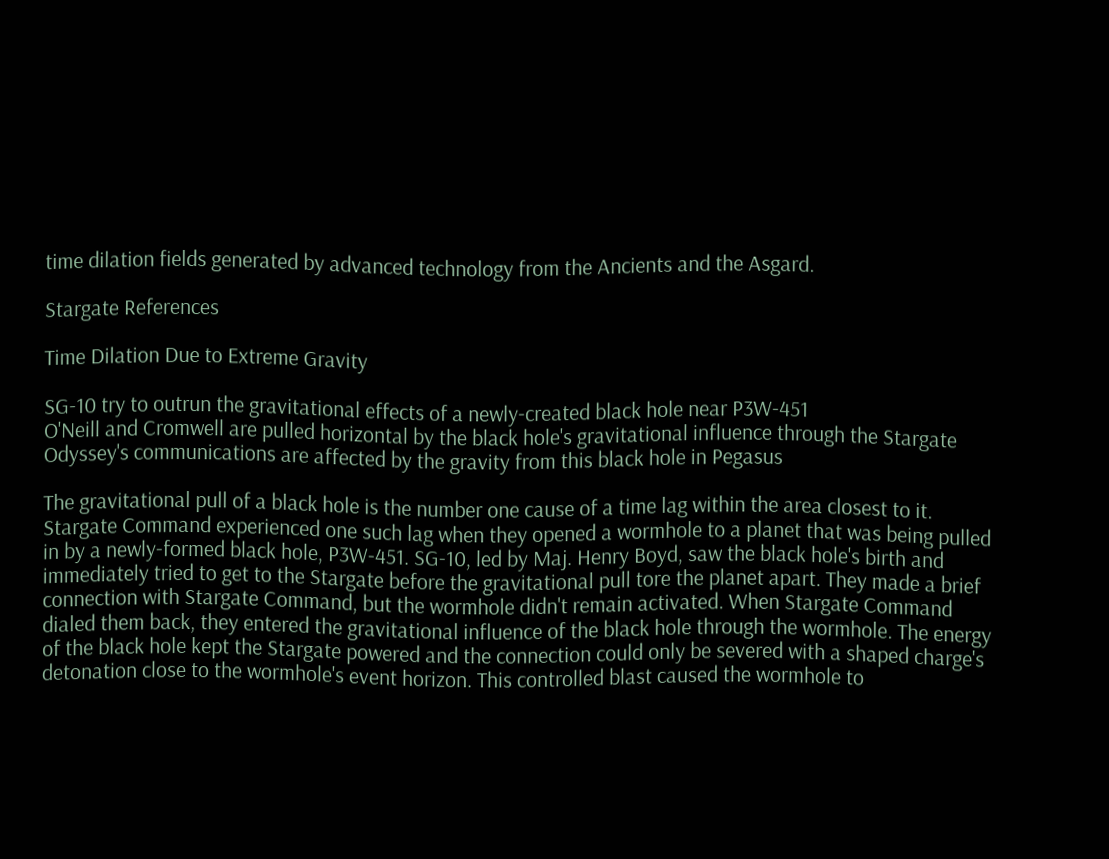time dilation fields generated by advanced technology from the Ancients and the Asgard.

Stargate References

Time Dilation Due to Extreme Gravity

SG-10 try to outrun the gravitational effects of a newly-created black hole near P3W-451
O'Neill and Cromwell are pulled horizontal by the black hole's gravitational influence through the Stargate
Odyssey's communications are affected by the gravity from this black hole in Pegasus

The gravitational pull of a black hole is the number one cause of a time lag within the area closest to it. Stargate Command experienced one such lag when they opened a wormhole to a planet that was being pulled in by a newly-formed black hole, P3W-451. SG-10, led by Maj. Henry Boyd, saw the black hole's birth and immediately tried to get to the Stargate before the gravitational pull tore the planet apart. They made a brief connection with Stargate Command, but the wormhole didn't remain activated. When Stargate Command dialed them back, they entered the gravitational influence of the black hole through the wormhole. The energy of the black hole kept the Stargate powered and the connection could only be severed with a shaped charge's detonation close to the wormhole's event horizon. This controlled blast caused the wormhole to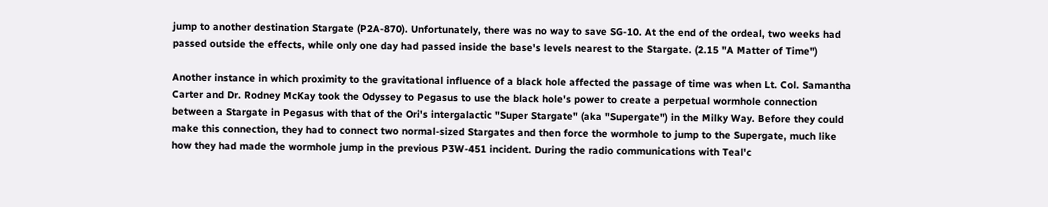jump to another destination Stargate (P2A-870). Unfortunately, there was no way to save SG-10. At the end of the ordeal, two weeks had passed outside the effects, while only one day had passed inside the base's levels nearest to the Stargate. (2.15 "A Matter of Time")

Another instance in which proximity to the gravitational influence of a black hole affected the passage of time was when Lt. Col. Samantha Carter and Dr. Rodney McKay took the Odyssey to Pegasus to use the black hole's power to create a perpetual wormhole connection between a Stargate in Pegasus with that of the Ori's intergalactic "Super Stargate" (aka "Supergate") in the Milky Way. Before they could make this connection, they had to connect two normal-sized Stargates and then force the wormhole to jump to the Supergate, much like how they had made the wormhole jump in the previous P3W-451 incident. During the radio communications with Teal'c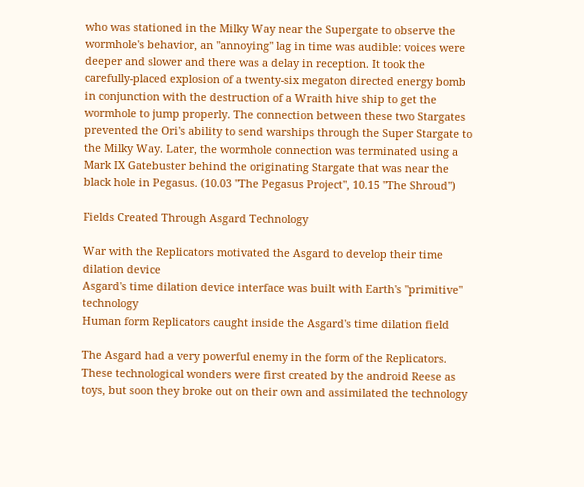who was stationed in the Milky Way near the Supergate to observe the wormhole's behavior, an "annoying" lag in time was audible: voices were deeper and slower and there was a delay in reception. It took the carefully-placed explosion of a twenty-six megaton directed energy bomb in conjunction with the destruction of a Wraith hive ship to get the wormhole to jump properly. The connection between these two Stargates prevented the Ori's ability to send warships through the Super Stargate to the Milky Way. Later, the wormhole connection was terminated using a Mark IX Gatebuster behind the originating Stargate that was near the black hole in Pegasus. (10.03 "The Pegasus Project", 10.15 "The Shroud")

Fields Created Through Asgard Technology

War with the Replicators motivated the Asgard to develop their time dilation device
Asgard's time dilation device interface was built with Earth's "primitive" technology
Human form Replicators caught inside the Asgard's time dilation field

The Asgard had a very powerful enemy in the form of the Replicators. These technological wonders were first created by the android Reese as toys, but soon they broke out on their own and assimilated the technology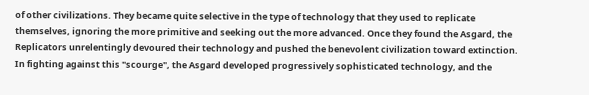of other civilizations. They became quite selective in the type of technology that they used to replicate themselves, ignoring the more primitive and seeking out the more advanced. Once they found the Asgard, the Replicators unrelentingly devoured their technology and pushed the benevolent civilization toward extinction. In fighting against this "scourge", the Asgard developed progressively sophisticated technology, and the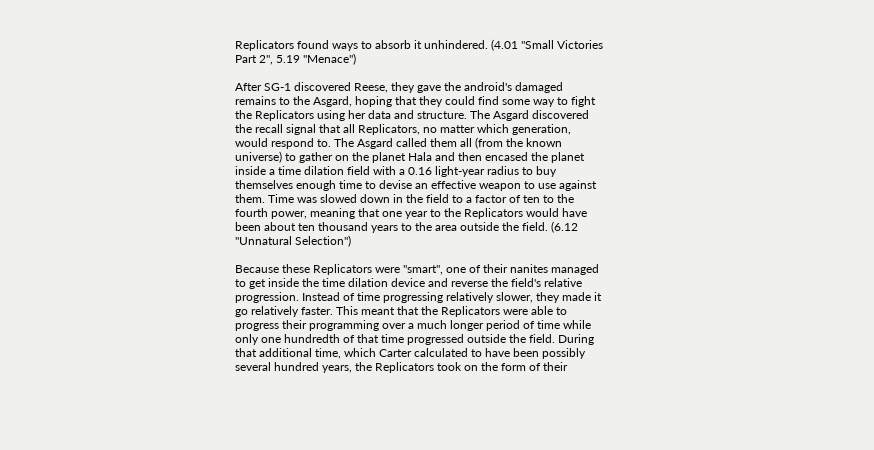Replicators found ways to absorb it unhindered. (4.01 "Small Victories Part 2", 5.19 "Menace")

After SG-1 discovered Reese, they gave the android's damaged remains to the Asgard, hoping that they could find some way to fight the Replicators using her data and structure. The Asgard discovered the recall signal that all Replicators, no matter which generation, would respond to. The Asgard called them all (from the known universe) to gather on the planet Hala and then encased the planet inside a time dilation field with a 0.16 light-year radius to buy themselves enough time to devise an effective weapon to use against them. Time was slowed down in the field to a factor of ten to the fourth power, meaning that one year to the Replicators would have been about ten thousand years to the area outside the field. (6.12 "Unnatural Selection")

Because these Replicators were "smart", one of their nanites managed to get inside the time dilation device and reverse the field's relative progression. Instead of time progressing relatively slower, they made it go relatively faster. This meant that the Replicators were able to progress their programming over a much longer period of time while only one hundredth of that time progressed outside the field. During that additional time, which Carter calculated to have been possibly several hundred years, the Replicators took on the form of their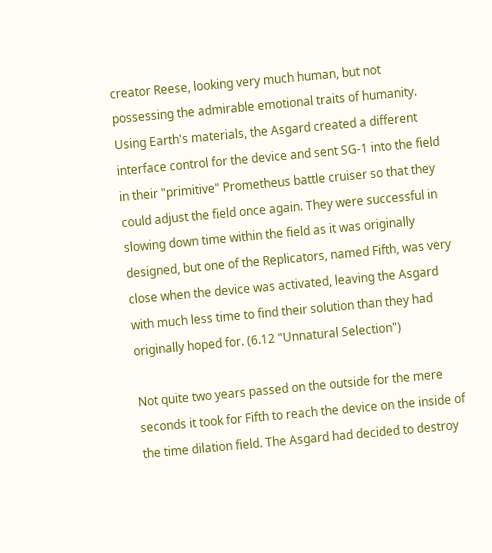creator Reese, looking very much human, but not possessing the admirable emotional traits of humanity. Using Earth's materials, the Asgard created a different interface control for the device and sent SG-1 into the field in their "primitive" Prometheus battle cruiser so that they could adjust the field once again. They were successful in slowing down time within the field as it was originally designed, but one of the Replicators, named Fifth, was very close when the device was activated, leaving the Asgard with much less time to find their solution than they had originally hoped for. (6.12 "Unnatural Selection")

Not quite two years passed on the outside for the mere seconds it took for Fifth to reach the device on the inside of the time dilation field. The Asgard had decided to destroy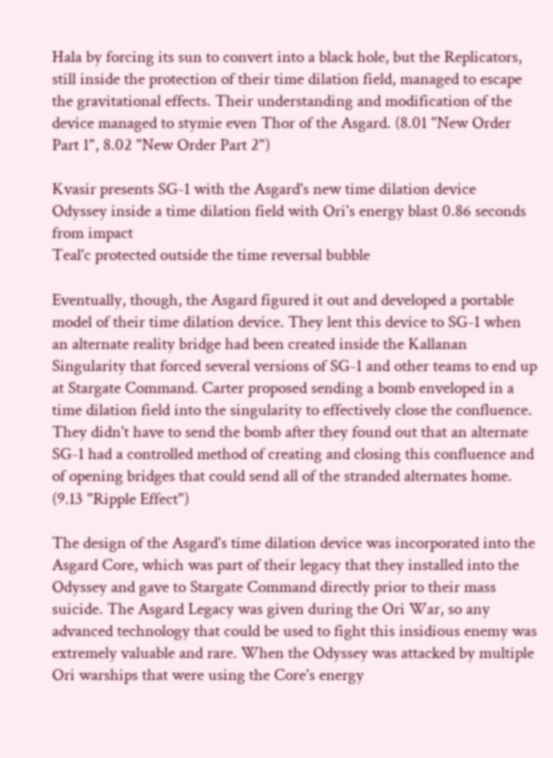Hala by forcing its sun to convert into a black hole, but the Replicators, still inside the protection of their time dilation field, managed to escape the gravitational effects. Their understanding and modification of the device managed to stymie even Thor of the Asgard. (8.01 "New Order Part 1", 8.02 "New Order Part 2")

Kvasir presents SG-1 with the Asgard's new time dilation device
Odyssey inside a time dilation field with Ori's energy blast 0.86 seconds from impact
Teal'c protected outside the time reversal bubble

Eventually, though, the Asgard figured it out and developed a portable model of their time dilation device. They lent this device to SG-1 when an alternate reality bridge had been created inside the Kallanan Singularity that forced several versions of SG-1 and other teams to end up at Stargate Command. Carter proposed sending a bomb enveloped in a time dilation field into the singularity to effectively close the confluence. They didn't have to send the bomb after they found out that an alternate SG-1 had a controlled method of creating and closing this confluence and of opening bridges that could send all of the stranded alternates home. (9.13 "Ripple Effect")

The design of the Asgard's time dilation device was incorporated into the Asgard Core, which was part of their legacy that they installed into the Odyssey and gave to Stargate Command directly prior to their mass suicide. The Asgard Legacy was given during the Ori War, so any advanced technology that could be used to fight this insidious enemy was extremely valuable and rare. When the Odyssey was attacked by multiple Ori warships that were using the Core's energy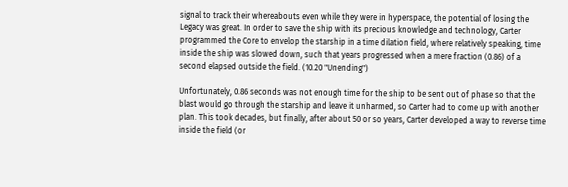signal to track their whereabouts even while they were in hyperspace, the potential of losing the Legacy was great. In order to save the ship with its precious knowledge and technology, Carter programmed the Core to envelop the starship in a time dilation field, where relatively speaking, time inside the ship was slowed down, such that years progressed when a mere fraction (0.86) of a second elapsed outside the field. (10.20 "Unending")

Unfortunately, 0.86 seconds was not enough time for the ship to be sent out of phase so that the blast would go through the starship and leave it unharmed, so Carter had to come up with another plan. This took decades, but finally, after about 50 or so years, Carter developed a way to reverse time inside the field (or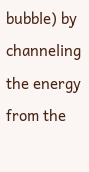bubble) by channeling the energy from the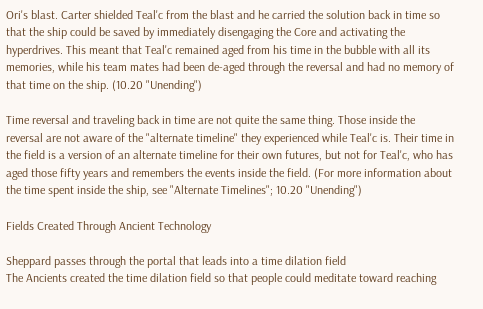Ori's blast. Carter shielded Teal'c from the blast and he carried the solution back in time so that the ship could be saved by immediately disengaging the Core and activating the hyperdrives. This meant that Teal'c remained aged from his time in the bubble with all its memories, while his team mates had been de-aged through the reversal and had no memory of that time on the ship. (10.20 "Unending")

Time reversal and traveling back in time are not quite the same thing. Those inside the reversal are not aware of the "alternate timeline" they experienced while Teal'c is. Their time in the field is a version of an alternate timeline for their own futures, but not for Teal'c, who has aged those fifty years and remembers the events inside the field. (For more information about the time spent inside the ship, see "Alternate Timelines"; 10.20 "Unending")

Fields Created Through Ancient Technology

Sheppard passes through the portal that leads into a time dilation field
The Ancients created the time dilation field so that people could meditate toward reaching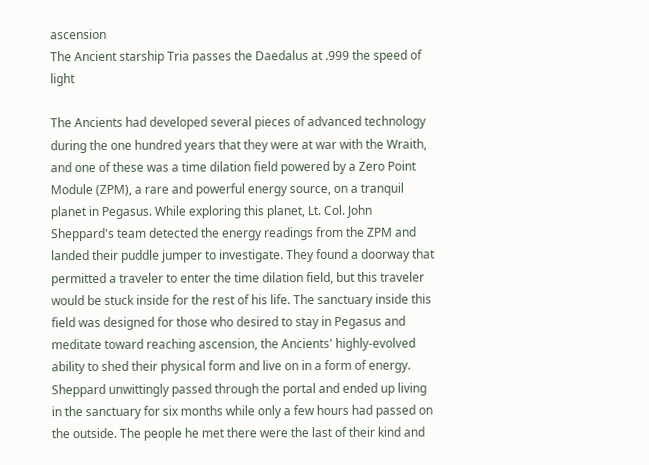ascension
The Ancient starship Tria passes the Daedalus at .999 the speed of light

The Ancients had developed several pieces of advanced technology during the one hundred years that they were at war with the Wraith, and one of these was a time dilation field powered by a Zero Point Module (ZPM), a rare and powerful energy source, on a tranquil planet in Pegasus. While exploring this planet, Lt. Col. John Sheppard's team detected the energy readings from the ZPM and landed their puddle jumper to investigate. They found a doorway that permitted a traveler to enter the time dilation field, but this traveler would be stuck inside for the rest of his life. The sanctuary inside this field was designed for those who desired to stay in Pegasus and meditate toward reaching ascension, the Ancients' highly-evolved ability to shed their physical form and live on in a form of energy. Sheppard unwittingly passed through the portal and ended up living in the sanctuary for six months while only a few hours had passed on the outside. The people he met there were the last of their kind and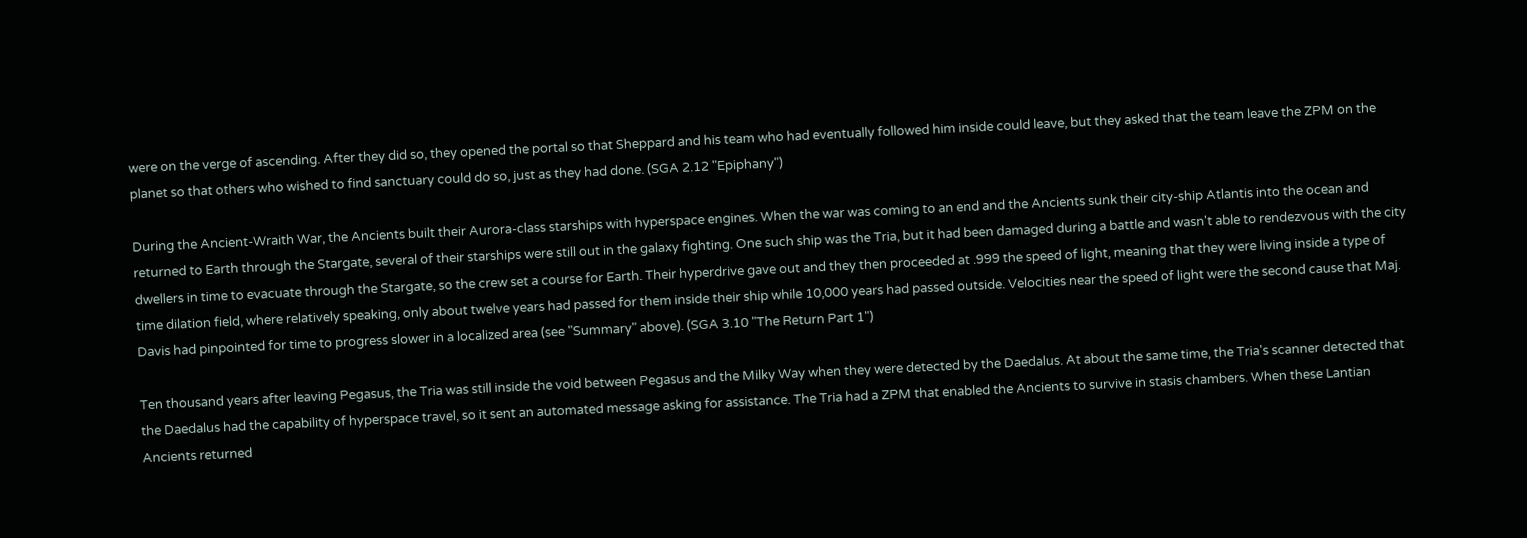were on the verge of ascending. After they did so, they opened the portal so that Sheppard and his team who had eventually followed him inside could leave, but they asked that the team leave the ZPM on the planet so that others who wished to find sanctuary could do so, just as they had done. (SGA 2.12 "Epiphany")

During the Ancient-Wraith War, the Ancients built their Aurora-class starships with hyperspace engines. When the war was coming to an end and the Ancients sunk their city-ship Atlantis into the ocean and returned to Earth through the Stargate, several of their starships were still out in the galaxy fighting. One such ship was the Tria, but it had been damaged during a battle and wasn't able to rendezvous with the city dwellers in time to evacuate through the Stargate, so the crew set a course for Earth. Their hyperdrive gave out and they then proceeded at .999 the speed of light, meaning that they were living inside a type of time dilation field, where relatively speaking, only about twelve years had passed for them inside their ship while 10,000 years had passed outside. Velocities near the speed of light were the second cause that Maj. Davis had pinpointed for time to progress slower in a localized area (see "Summary" above). (SGA 3.10 "The Return Part 1")

Ten thousand years after leaving Pegasus, the Tria was still inside the void between Pegasus and the Milky Way when they were detected by the Daedalus. At about the same time, the Tria's scanner detected that the Daedalus had the capability of hyperspace travel, so it sent an automated message asking for assistance. The Tria had a ZPM that enabled the Ancients to survive in stasis chambers. When these Lantian Ancients returned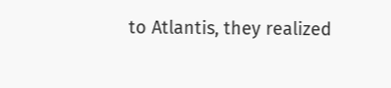to Atlantis, they realized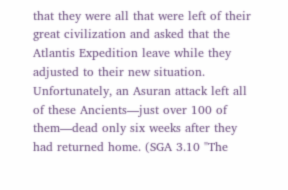that they were all that were left of their great civilization and asked that the Atlantis Expedition leave while they adjusted to their new situation. Unfortunately, an Asuran attack left all of these Ancients—just over 100 of them—dead only six weeks after they had returned home. (SGA 3.10 "The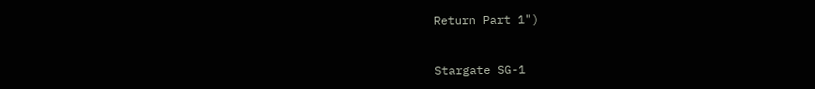Return Part 1")


Stargate SG-1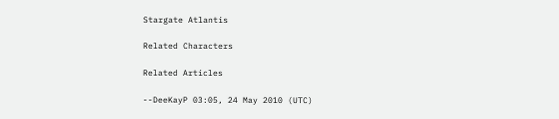Stargate Atlantis

Related Characters

Related Articles

--DeeKayP 03:05, 24 May 2010 (UTC)